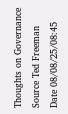Thoughts on Governance
Source Ted Freeman
Date 08/08/25/08:45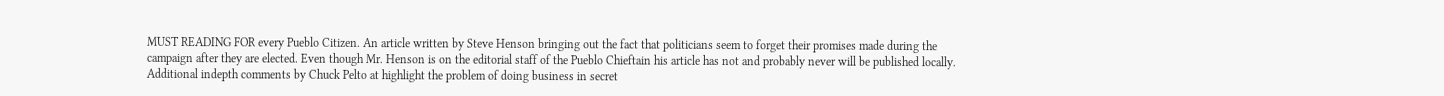MUST READING FOR every Pueblo Citizen. An article written by Steve Henson bringing out the fact that politicians seem to forget their promises made during the campaign after they are elected. Even though Mr. Henson is on the editorial staff of the Pueblo Chieftain his article has not and probably never will be published locally. Additional indepth comments by Chuck Pelto at highlight the problem of doing business in secret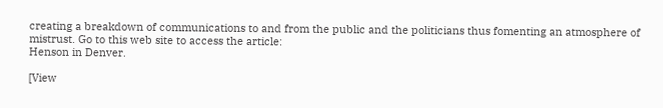creating a breakdown of communications to and from the public and the politicians thus fomenting an atmosphere of mistrust. Go to this web site to access the article:
Henson in Denver.

[View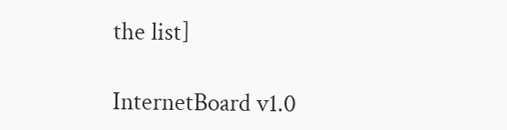the list]

InternetBoard v1.0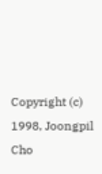Copyright (c) 1998, Joongpil Cho